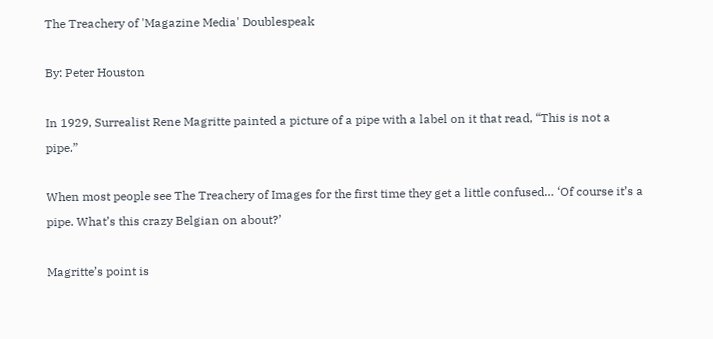The Treachery of 'Magazine Media' Doublespeak

By: Peter Houston

In 1929, Surrealist Rene Magritte painted a picture of a pipe with a label on it that read, “This is not a pipe.”

When most people see The Treachery of Images for the first time they get a little confused… ‘Of course it’s a pipe. What’s this crazy Belgian on about?’

Magritte’s point is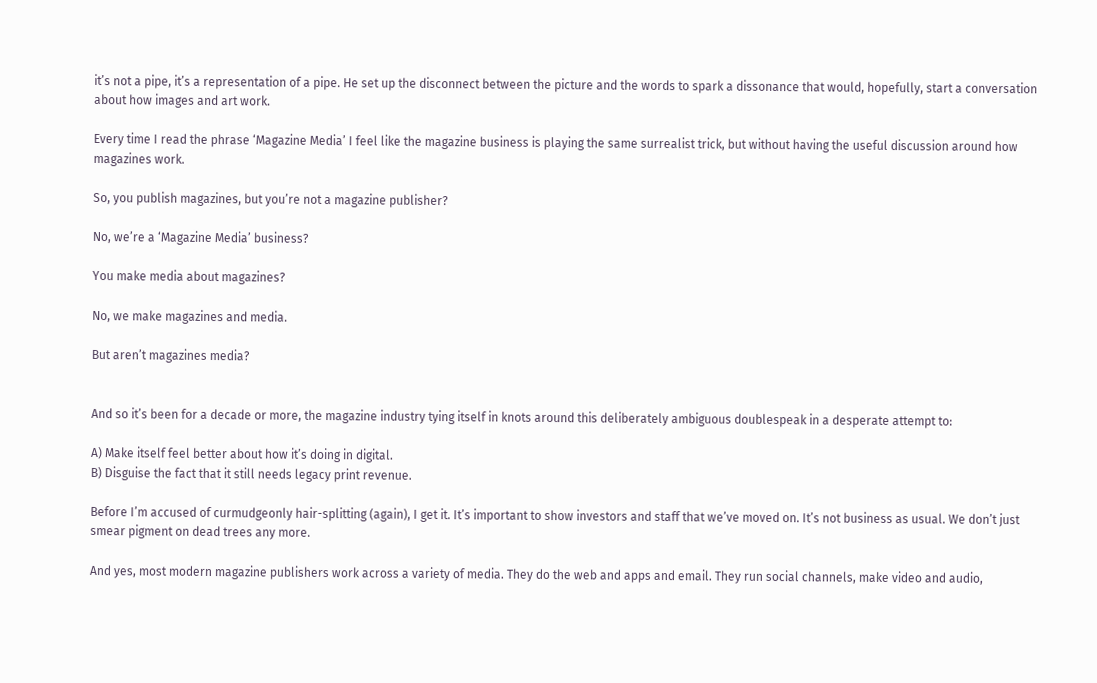it’s not a pipe, it’s a representation of a pipe. He set up the disconnect between the picture and the words to spark a dissonance that would, hopefully, start a conversation about how images and art work.

Every time I read the phrase ‘Magazine Media’ I feel like the magazine business is playing the same surrealist trick, but without having the useful discussion around how magazines work.

So, you publish magazines, but you’re not a magazine publisher?

No, we’re a ‘Magazine Media’ business?

You make media about magazines?

No, we make magazines and media.

But aren’t magazines media?


And so it’s been for a decade or more, the magazine industry tying itself in knots around this deliberately ambiguous doublespeak in a desperate attempt to:

A) Make itself feel better about how it’s doing in digital.
B) Disguise the fact that it still needs legacy print revenue.

Before I’m accused of curmudgeonly hair-splitting (again), I get it. It’s important to show investors and staff that we’ve moved on. It’s not business as usual. We don’t just smear pigment on dead trees any more.

And yes, most modern magazine publishers work across a variety of media. They do the web and apps and email. They run social channels, make video and audio,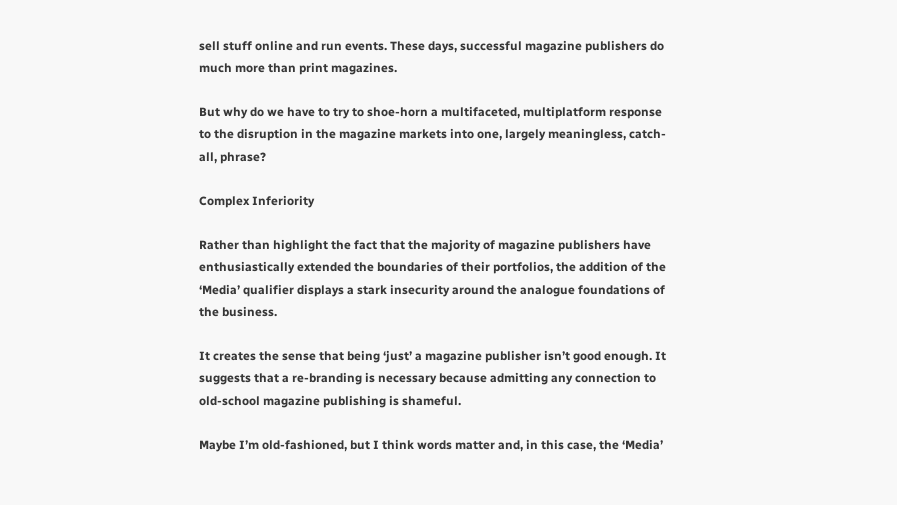sell stuff online and run events. These days, successful magazine publishers do much more than print magazines.

But why do we have to try to shoe-horn a multifaceted, multiplatform response to the disruption in the magazine markets into one, largely meaningless, catch-all, phrase?

Complex Inferiority

Rather than highlight the fact that the majority of magazine publishers have enthusiastically extended the boundaries of their portfolios, the addition of the ‘Media’ qualifier displays a stark insecurity around the analogue foundations of the business.

It creates the sense that being ‘just’ a magazine publisher isn’t good enough. It suggests that a re-branding is necessary because admitting any connection to old-school magazine publishing is shameful.

Maybe I’m old-fashioned, but I think words matter and, in this case, the ‘Media’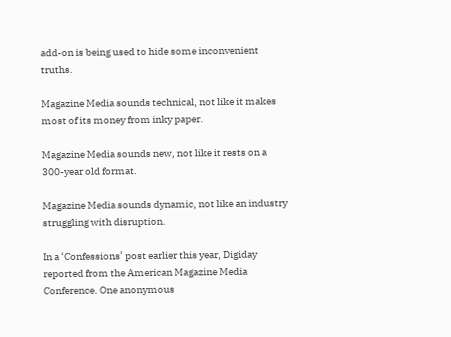add-on is being used to hide some inconvenient truths.

Magazine Media sounds technical, not like it makes most of its money from inky paper.

Magazine Media sounds new, not like it rests on a 300-year old format.

Magazine Media sounds dynamic, not like an industry struggling with disruption.

In a ‘Confessions’ post earlier this year, Digiday reported from the American Magazine Media Conference. One anonymous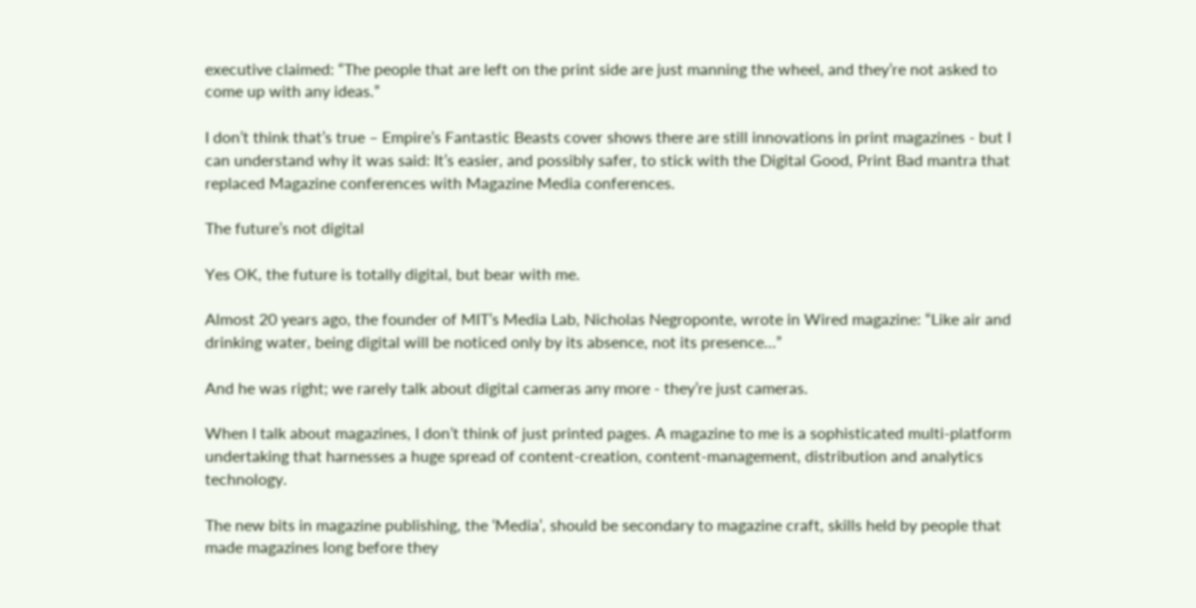executive claimed: “The people that are left on the print side are just manning the wheel, and they’re not asked to come up with any ideas.”

I don’t think that’s true – Empire’s Fantastic Beasts cover shows there are still innovations in print magazines - but I can understand why it was said: It’s easier, and possibly safer, to stick with the Digital Good, Print Bad mantra that replaced Magazine conferences with Magazine Media conferences.

The future’s not digital

Yes OK, the future is totally digital, but bear with me.

Almost 20 years ago, the founder of MIT’s Media Lab, Nicholas Negroponte, wrote in Wired magazine: “Like air and drinking water, being digital will be noticed only by its absence, not its presence…”

And he was right; we rarely talk about digital cameras any more - they’re just cameras.

When I talk about magazines, I don’t think of just printed pages. A magazine to me is a sophisticated multi-platform undertaking that harnesses a huge spread of content-creation, content-management, distribution and analytics technology.

The new bits in magazine publishing, the ‘Media’, should be secondary to magazine craft, skills held by people that made magazines long before they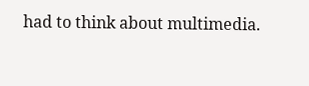had to think about multimedia.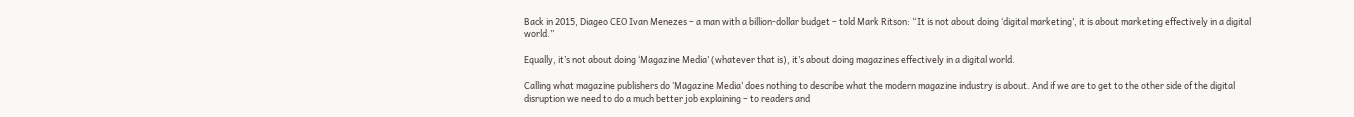Back in 2015, Diageo CEO Ivan Menezes – a man with a billion-dollar budget – told Mark Ritson: “It is not about doing ‘digital marketing’, it is about marketing effectively in a digital world.”

Equally, it’s not about doing ‘Magazine Media’ (whatever that is), it’s about doing magazines effectively in a digital world.

Calling what magazine publishers do ‘Magazine Media’ does nothing to describe what the modern magazine industry is about. And if we are to get to the other side of the digital disruption we need to do a much better job explaining – to readers and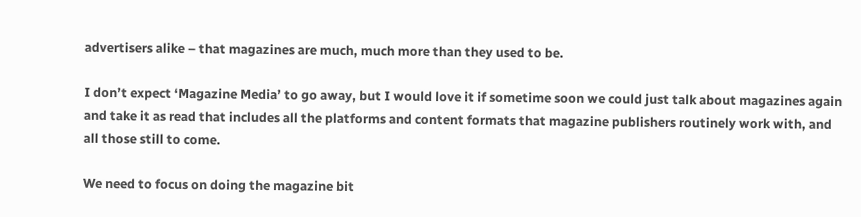advertisers alike – that magazines are much, much more than they used to be.

I don’t expect ‘Magazine Media’ to go away, but I would love it if sometime soon we could just talk about magazines again and take it as read that includes all the platforms and content formats that magazine publishers routinely work with, and all those still to come.

We need to focus on doing the magazine bit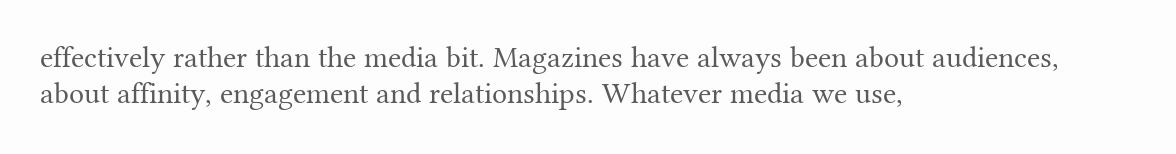effectively rather than the media bit. Magazines have always been about audiences, about affinity, engagement and relationships. Whatever media we use,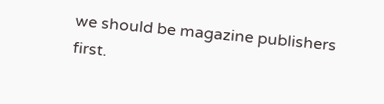we should be magazine publishers first.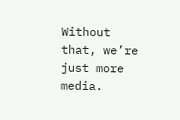Without that, we’re just more media.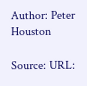Author: Peter Houston

Source: URL: